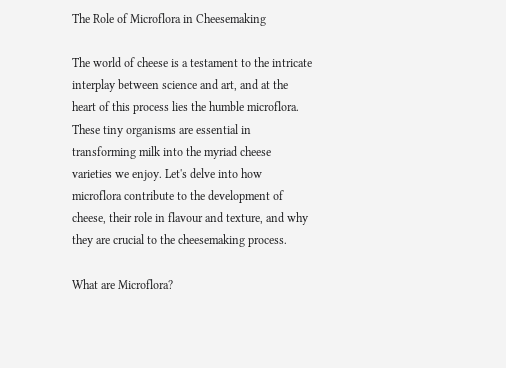The Role of Microflora in Cheesemaking

The world of cheese is a testament to the intricate interplay between science and art, and at the heart of this process lies the humble microflora. These tiny organisms are essential in transforming milk into the myriad cheese varieties we enjoy. Let's delve into how microflora contribute to the development of cheese, their role in flavour and texture, and why they are crucial to the cheesemaking process.

What are Microflora?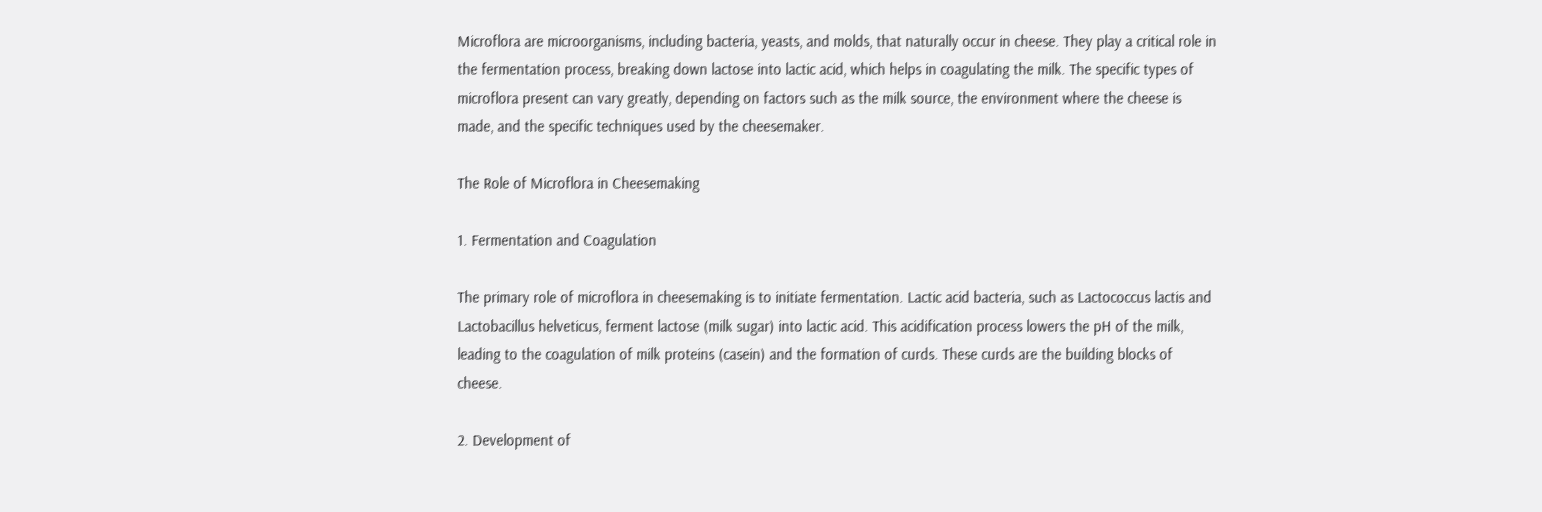Microflora are microorganisms, including bacteria, yeasts, and molds, that naturally occur in cheese. They play a critical role in the fermentation process, breaking down lactose into lactic acid, which helps in coagulating the milk. The specific types of microflora present can vary greatly, depending on factors such as the milk source, the environment where the cheese is made, and the specific techniques used by the cheesemaker.

The Role of Microflora in Cheesemaking

1. Fermentation and Coagulation

The primary role of microflora in cheesemaking is to initiate fermentation. Lactic acid bacteria, such as Lactococcus lactis and Lactobacillus helveticus, ferment lactose (milk sugar) into lactic acid. This acidification process lowers the pH of the milk, leading to the coagulation of milk proteins (casein) and the formation of curds. These curds are the building blocks of cheese.

2. Development of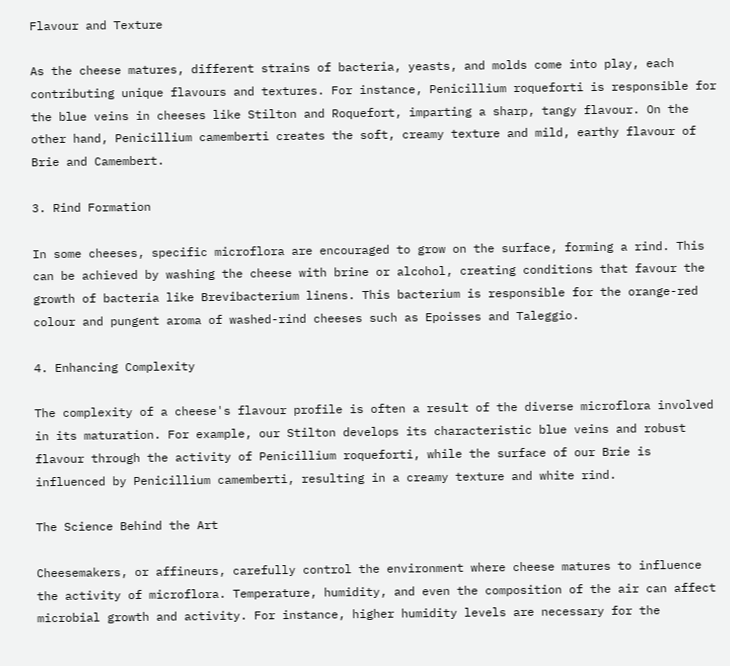Flavour and Texture

As the cheese matures, different strains of bacteria, yeasts, and molds come into play, each contributing unique flavours and textures. For instance, Penicillium roqueforti is responsible for the blue veins in cheeses like Stilton and Roquefort, imparting a sharp, tangy flavour. On the other hand, Penicillium camemberti creates the soft, creamy texture and mild, earthy flavour of Brie and Camembert.

3. Rind Formation

In some cheeses, specific microflora are encouraged to grow on the surface, forming a rind. This can be achieved by washing the cheese with brine or alcohol, creating conditions that favour the growth of bacteria like Brevibacterium linens. This bacterium is responsible for the orange-red colour and pungent aroma of washed-rind cheeses such as Epoisses and Taleggio.

4. Enhancing Complexity

The complexity of a cheese's flavour profile is often a result of the diverse microflora involved in its maturation. For example, our Stilton develops its characteristic blue veins and robust flavour through the activity of Penicillium roqueforti, while the surface of our Brie is influenced by Penicillium camemberti, resulting in a creamy texture and white rind.

The Science Behind the Art

Cheesemakers, or affineurs, carefully control the environment where cheese matures to influence the activity of microflora. Temperature, humidity, and even the composition of the air can affect microbial growth and activity. For instance, higher humidity levels are necessary for the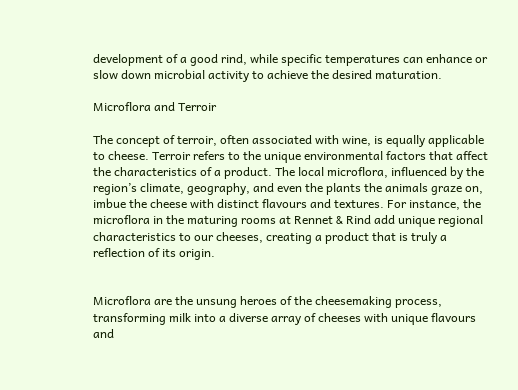development of a good rind, while specific temperatures can enhance or slow down microbial activity to achieve the desired maturation.

Microflora and Terroir

The concept of terroir, often associated with wine, is equally applicable to cheese. Terroir refers to the unique environmental factors that affect the characteristics of a product. The local microflora, influenced by the region’s climate, geography, and even the plants the animals graze on, imbue the cheese with distinct flavours and textures. For instance, the microflora in the maturing rooms at Rennet & Rind add unique regional characteristics to our cheeses, creating a product that is truly a reflection of its origin.


Microflora are the unsung heroes of the cheesemaking process, transforming milk into a diverse array of cheeses with unique flavours and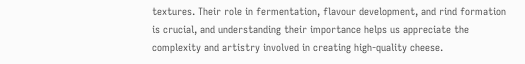textures. Their role in fermentation, flavour development, and rind formation is crucial, and understanding their importance helps us appreciate the complexity and artistry involved in creating high-quality cheese.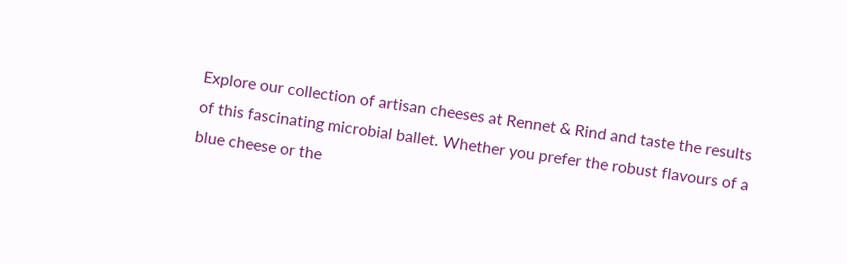Explore our collection of artisan cheeses at Rennet & Rind and taste the results of this fascinating microbial ballet. Whether you prefer the robust flavours of a blue cheese or the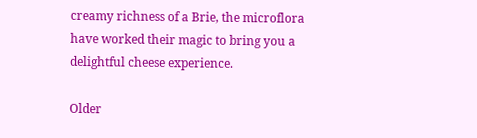creamy richness of a Brie, the microflora have worked their magic to bring you a delightful cheese experience.

Older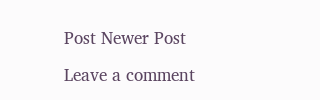Post Newer Post

Leave a comment